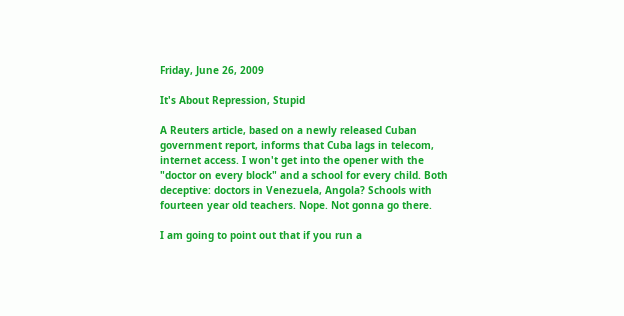Friday, June 26, 2009

It's About Repression, Stupid

A Reuters article, based on a newly released Cuban government report, informs that Cuba lags in telecom, internet access. I won't get into the opener with the "doctor on every block" and a school for every child. Both deceptive: doctors in Venezuela, Angola? Schools with fourteen year old teachers. Nope. Not gonna go there.

I am going to point out that if you run a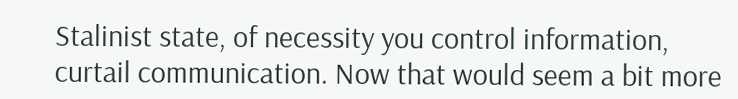Stalinist state, of necessity you control information, curtail communication. Now that would seem a bit more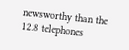newsworthy than the 12.8 telephones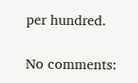per hundred.

No comments: